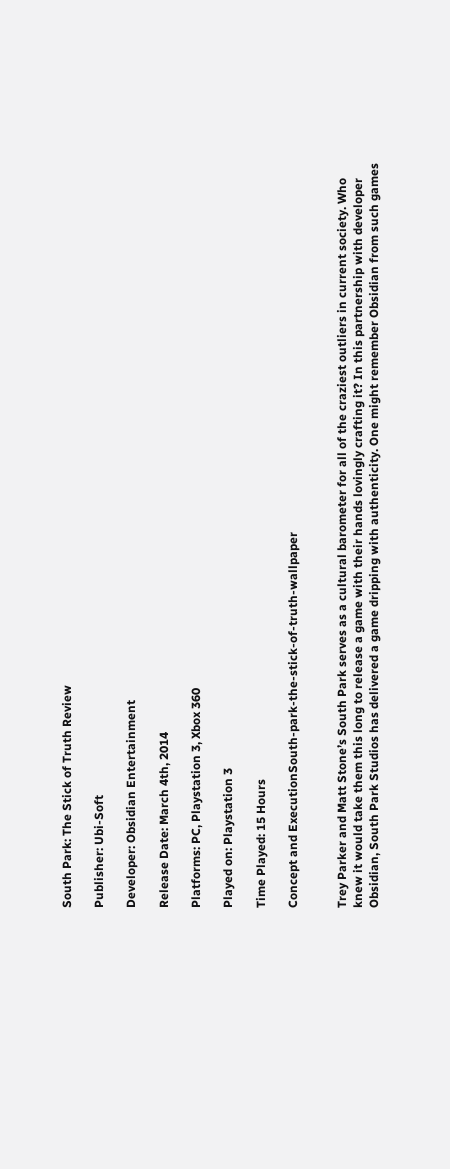South Park: The Stick of Truth Review

Publisher: Ubi-Soft

Developer: Obsidian Entertainment

Release Date: March 4th, 2014

Platforms: PC, Playstation 3, Xbox 360

Played on: Playstation 3

Time Played: 15 Hours

Concept and ExecutionSouth-park-the-stick-of-truth-wallpaper


Trey Parker and Matt Stone’s South Park serves as a cultural barometer for all of the craziest outliers in current society. Who knew it would take them this long to release a game with their hands lovingly crafting it? In this partnership with developer Obsidian, South Park Studios has delivered a game dripping with authenticity. One might remember Obsidian from such games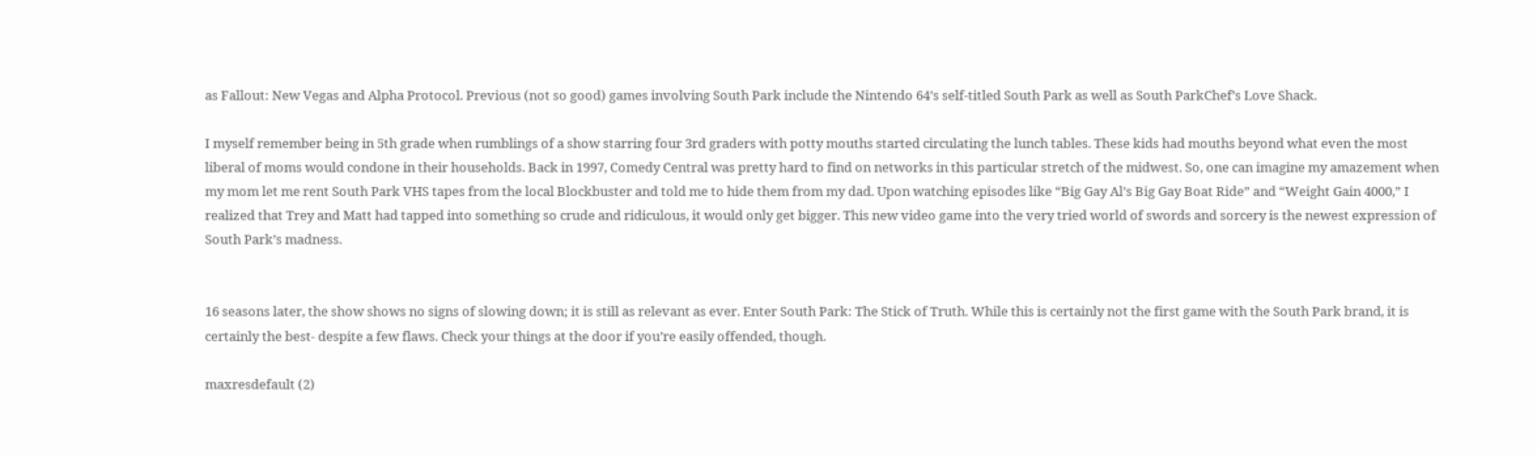as Fallout: New Vegas and Alpha Protocol. Previous (not so good) games involving South Park include the Nintendo 64’s self-titled South Park as well as South ParkChef’s Love Shack.

I myself remember being in 5th grade when rumblings of a show starring four 3rd graders with potty mouths started circulating the lunch tables. These kids had mouths beyond what even the most liberal of moms would condone in their households. Back in 1997, Comedy Central was pretty hard to find on networks in this particular stretch of the midwest. So, one can imagine my amazement when my mom let me rent South Park VHS tapes from the local Blockbuster and told me to hide them from my dad. Upon watching episodes like “Big Gay Al’s Big Gay Boat Ride” and “Weight Gain 4000,” I realized that Trey and Matt had tapped into something so crude and ridiculous, it would only get bigger. This new video game into the very tried world of swords and sorcery is the newest expression of South Park’s madness.


16 seasons later, the show shows no signs of slowing down; it is still as relevant as ever. Enter South Park: The Stick of Truth. While this is certainly not the first game with the South Park brand, it is certainly the best- despite a few flaws. Check your things at the door if you’re easily offended, though.

maxresdefault (2)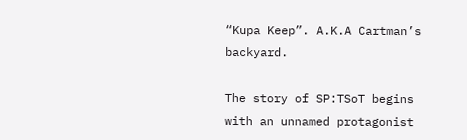“Kupa Keep”. A.K.A Cartman’s backyard.

The story of SP:TSoT begins with an unnamed protagonist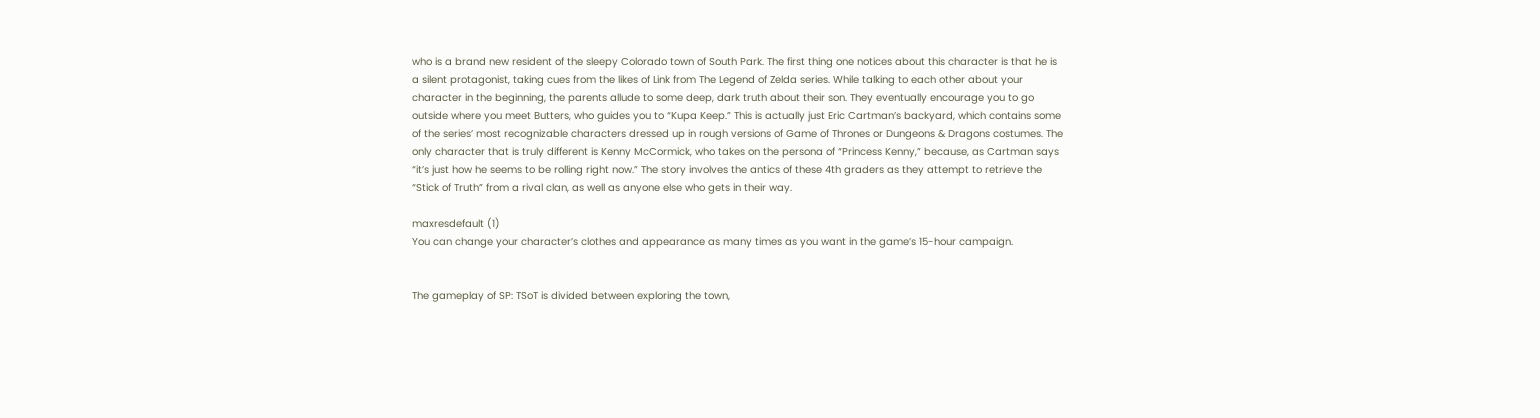who is a brand new resident of the sleepy Colorado town of South Park. The first thing one notices about this character is that he is a silent protagonist, taking cues from the likes of Link from The Legend of Zelda series. While talking to each other about your character in the beginning, the parents allude to some deep, dark truth about their son. They eventually encourage you to go outside where you meet Butters, who guides you to “Kupa Keep.” This is actually just Eric Cartman’s backyard, which contains some of the series’ most recognizable characters dressed up in rough versions of Game of Thrones or Dungeons & Dragons costumes. The only character that is truly different is Kenny McCormick, who takes on the persona of “Princess Kenny,” because, as Cartman says “it’s just how he seems to be rolling right now.” The story involves the antics of these 4th graders as they attempt to retrieve the “Stick of Truth” from a rival clan, as well as anyone else who gets in their way.

maxresdefault (1)
You can change your character’s clothes and appearance as many times as you want in the game’s 15-hour campaign.


The gameplay of SP: TSoT is divided between exploring the town,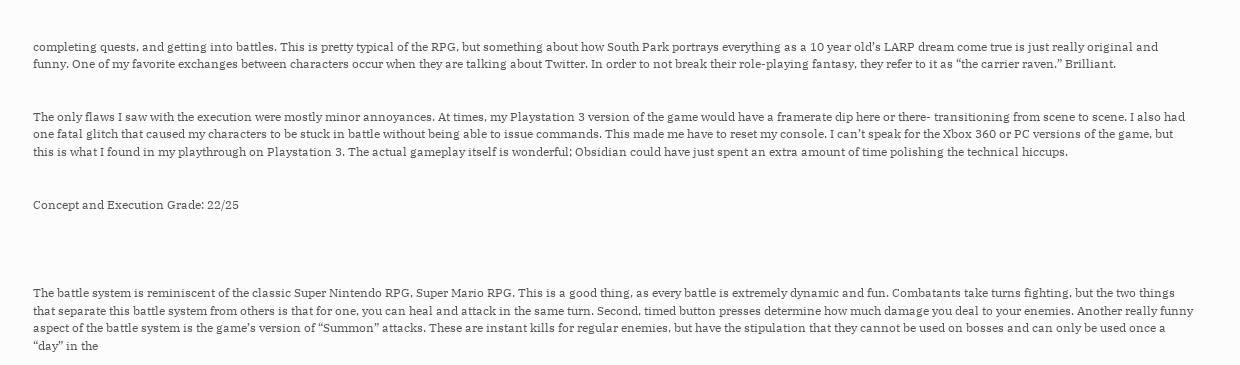completing quests, and getting into battles. This is pretty typical of the RPG, but something about how South Park portrays everything as a 10 year old’s LARP dream come true is just really original and funny. One of my favorite exchanges between characters occur when they are talking about Twitter. In order to not break their role-playing fantasy, they refer to it as “the carrier raven.” Brilliant.


The only flaws I saw with the execution were mostly minor annoyances. At times, my Playstation 3 version of the game would have a framerate dip here or there- transitioning from scene to scene. I also had one fatal glitch that caused my characters to be stuck in battle without being able to issue commands. This made me have to reset my console. I can’t speak for the Xbox 360 or PC versions of the game, but this is what I found in my playthrough on Playstation 3. The actual gameplay itself is wonderful; Obsidian could have just spent an extra amount of time polishing the technical hiccups.


Concept and Execution Grade: 22/25




The battle system is reminiscent of the classic Super Nintendo RPG, Super Mario RPG. This is a good thing, as every battle is extremely dynamic and fun. Combatants take turns fighting, but the two things that separate this battle system from others is that for one, you can heal and attack in the same turn. Second, timed button presses determine how much damage you deal to your enemies. Another really funny aspect of the battle system is the game’s version of “Summon” attacks. These are instant kills for regular enemies, but have the stipulation that they cannot be used on bosses and can only be used once a “day” in the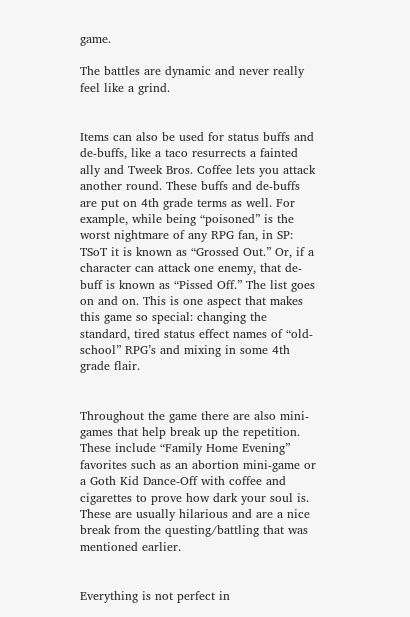game.

The battles are dynamic and never really feel like a grind.


Items can also be used for status buffs and de-buffs, like a taco resurrects a fainted ally and Tweek Bros. Coffee lets you attack another round. These buffs and de-buffs are put on 4th grade terms as well. For example, while being “poisoned” is the worst nightmare of any RPG fan, in SP: TSoT it is known as “Grossed Out.” Or, if a character can attack one enemy, that de-buff is known as “Pissed Off.” The list goes on and on. This is one aspect that makes this game so special: changing the standard, tired status effect names of “old-school” RPG’s and mixing in some 4th grade flair.


Throughout the game there are also mini-games that help break up the repetition. These include “Family Home Evening” favorites such as an abortion mini-game or a Goth Kid Dance-Off with coffee and cigarettes to prove how dark your soul is. These are usually hilarious and are a nice break from the questing/battling that was mentioned earlier.


Everything is not perfect in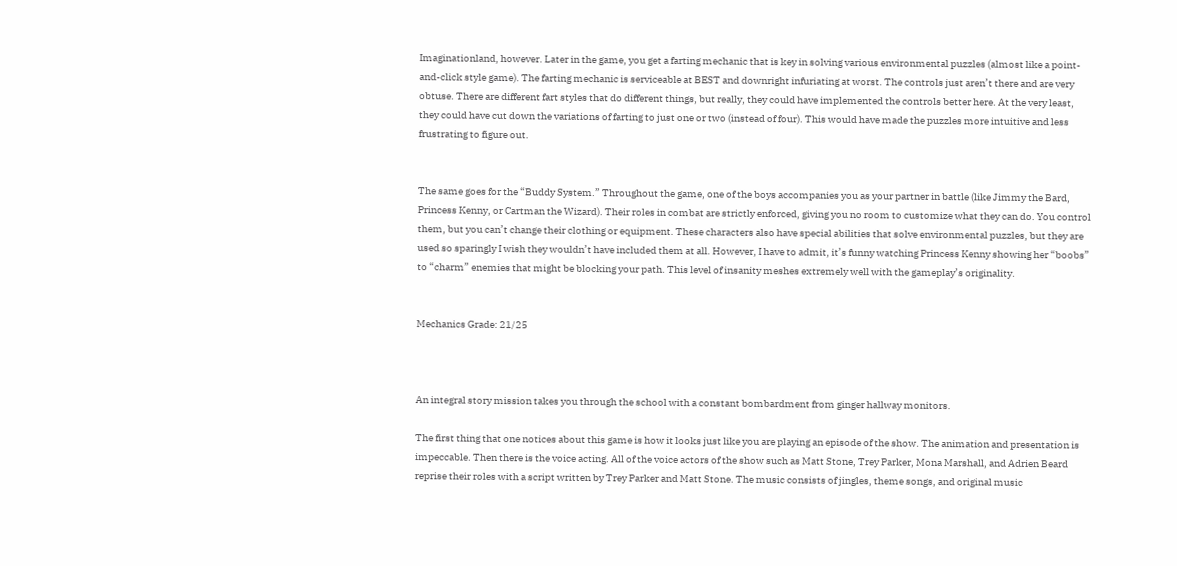Imaginationland, however. Later in the game, you get a farting mechanic that is key in solving various environmental puzzles (almost like a point-and-click style game). The farting mechanic is serviceable at BEST and downright infuriating at worst. The controls just aren’t there and are very obtuse. There are different fart styles that do different things, but really, they could have implemented the controls better here. At the very least, they could have cut down the variations of farting to just one or two (instead of four). This would have made the puzzles more intuitive and less frustrating to figure out.


The same goes for the “Buddy System.” Throughout the game, one of the boys accompanies you as your partner in battle (like Jimmy the Bard, Princess Kenny, or Cartman the Wizard). Their roles in combat are strictly enforced, giving you no room to customize what they can do. You control them, but you can’t change their clothing or equipment. These characters also have special abilities that solve environmental puzzles, but they are used so sparingly I wish they wouldn’t have included them at all. However, I have to admit, it’s funny watching Princess Kenny showing her “boobs” to “charm” enemies that might be blocking your path. This level of insanity meshes extremely well with the gameplay’s originality.


Mechanics Grade: 21/25



An integral story mission takes you through the school with a constant bombardment from ginger hallway monitors.

The first thing that one notices about this game is how it looks just like you are playing an episode of the show. The animation and presentation is impeccable. Then there is the voice acting. All of the voice actors of the show such as Matt Stone, Trey Parker, Mona Marshall, and Adrien Beard reprise their roles with a script written by Trey Parker and Matt Stone. The music consists of jingles, theme songs, and original music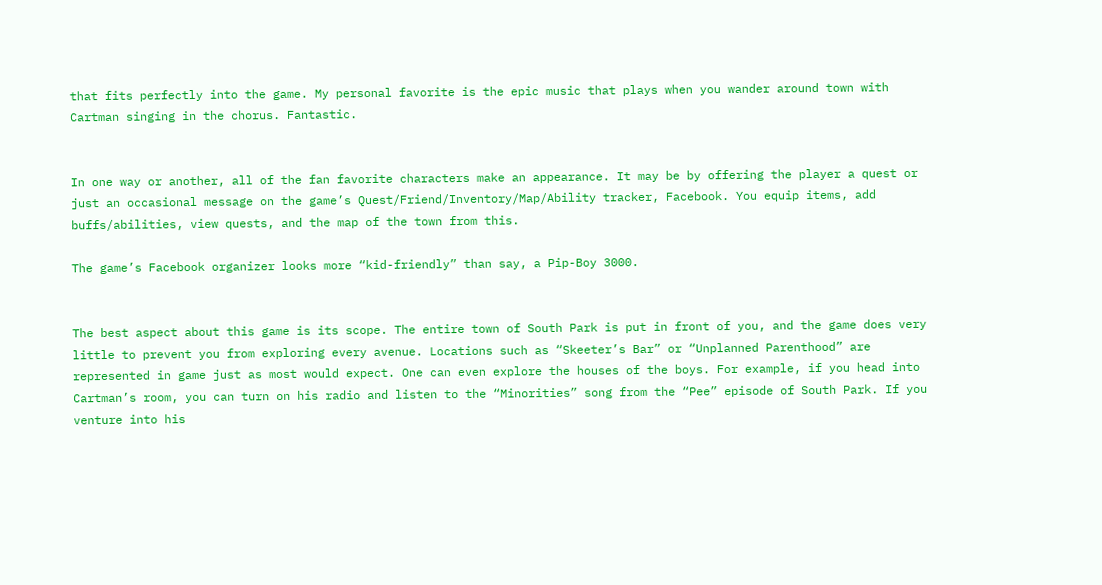that fits perfectly into the game. My personal favorite is the epic music that plays when you wander around town with Cartman singing in the chorus. Fantastic.


In one way or another, all of the fan favorite characters make an appearance. It may be by offering the player a quest or just an occasional message on the game’s Quest/Friend/Inventory/Map/Ability tracker, Facebook. You equip items, add buffs/abilities, view quests, and the map of the town from this.

The game’s Facebook organizer looks more “kid-friendly” than say, a Pip-Boy 3000.


The best aspect about this game is its scope. The entire town of South Park is put in front of you, and the game does very little to prevent you from exploring every avenue. Locations such as “Skeeter’s Bar” or “Unplanned Parenthood” are represented in game just as most would expect. One can even explore the houses of the boys. For example, if you head into Cartman’s room, you can turn on his radio and listen to the “Minorities” song from the “Pee” episode of South Park. If you venture into his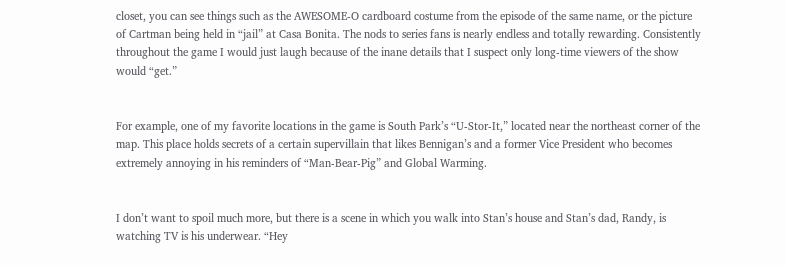closet, you can see things such as the AWESOME-O cardboard costume from the episode of the same name, or the picture of Cartman being held in “jail” at Casa Bonita. The nods to series fans is nearly endless and totally rewarding. Consistently throughout the game I would just laugh because of the inane details that I suspect only long-time viewers of the show would “get.”


For example, one of my favorite locations in the game is South Park’s “U-Stor-It,” located near the northeast corner of the map. This place holds secrets of a certain supervillain that likes Bennigan’s and a former Vice President who becomes extremely annoying in his reminders of “Man-Bear-Pig” and Global Warming.


I don’t want to spoil much more, but there is a scene in which you walk into Stan’s house and Stan’s dad, Randy, is watching TV is his underwear. “Hey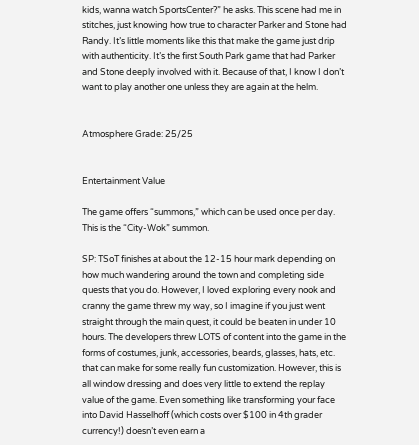kids, wanna watch SportsCenter?” he asks. This scene had me in stitches, just knowing how true to character Parker and Stone had Randy. It’s little moments like this that make the game just drip with authenticity. It’s the first South Park game that had Parker and Stone deeply involved with it. Because of that, I know I don’t want to play another one unless they are again at the helm.


Atmosphere Grade: 25/25


Entertainment Value

The game offers “summons,” which can be used once per day. This is the “City-Wok” summon.

SP: TSoT finishes at about the 12-15 hour mark depending on how much wandering around the town and completing side quests that you do. However, I loved exploring every nook and cranny the game threw my way, so I imagine if you just went straight through the main quest, it could be beaten in under 10 hours. The developers threw LOTS of content into the game in the forms of costumes, junk, accessories, beards, glasses, hats, etc. that can make for some really fun customization. However, this is all window dressing and does very little to extend the replay value of the game. Even something like transforming your face into David Hasselhoff (which costs over $100 in 4th grader currency!) doesn’t even earn a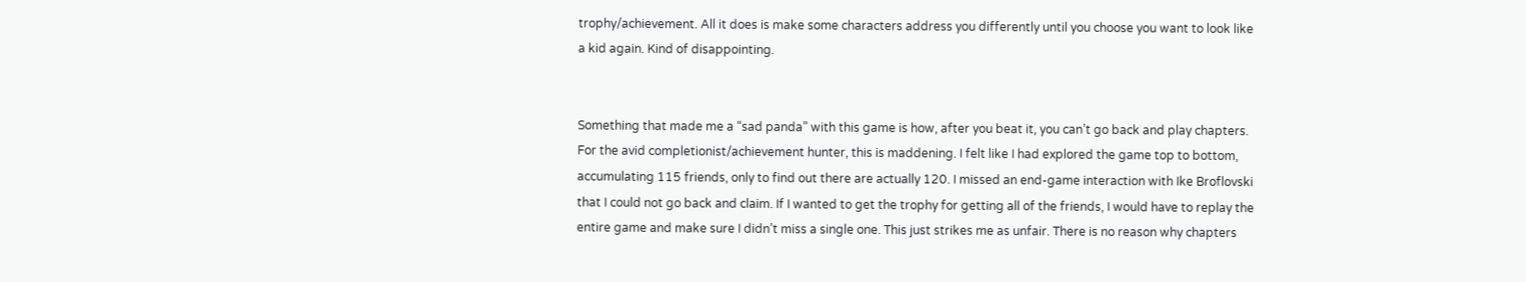trophy/achievement. All it does is make some characters address you differently until you choose you want to look like a kid again. Kind of disappointing.


Something that made me a “sad panda” with this game is how, after you beat it, you can’t go back and play chapters. For the avid completionist/achievement hunter, this is maddening. I felt like I had explored the game top to bottom, accumulating 115 friends, only to find out there are actually 120. I missed an end-game interaction with Ike Broflovski that I could not go back and claim. If I wanted to get the trophy for getting all of the friends, I would have to replay the entire game and make sure I didn’t miss a single one. This just strikes me as unfair. There is no reason why chapters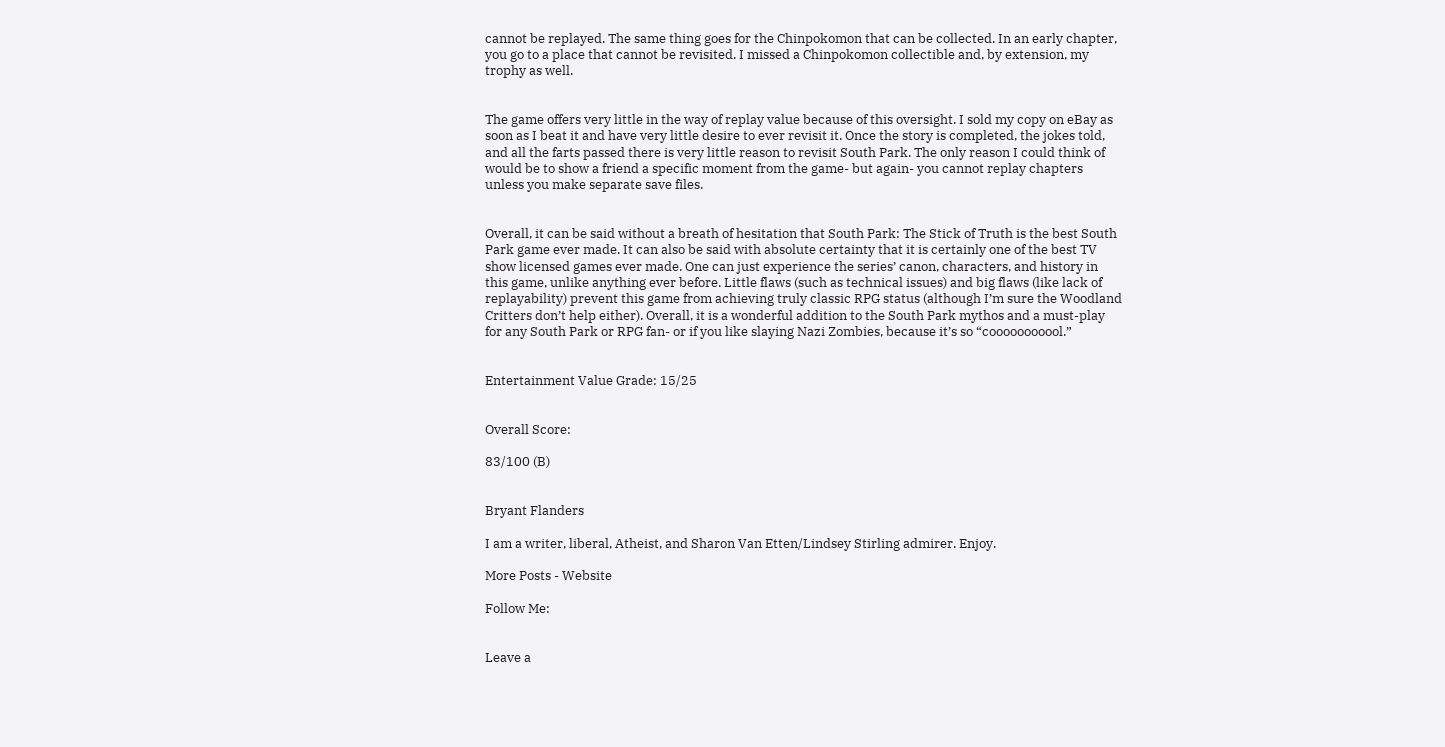cannot be replayed. The same thing goes for the Chinpokomon that can be collected. In an early chapter, you go to a place that cannot be revisited. I missed a Chinpokomon collectible and, by extension, my trophy as well.


The game offers very little in the way of replay value because of this oversight. I sold my copy on eBay as soon as I beat it and have very little desire to ever revisit it. Once the story is completed, the jokes told, and all the farts passed there is very little reason to revisit South Park. The only reason I could think of would be to show a friend a specific moment from the game- but again- you cannot replay chapters unless you make separate save files.


Overall, it can be said without a breath of hesitation that South Park: The Stick of Truth is the best South Park game ever made. It can also be said with absolute certainty that it is certainly one of the best TV show licensed games ever made. One can just experience the series’ canon, characters, and history in this game, unlike anything ever before. Little flaws (such as technical issues) and big flaws (like lack of replayability) prevent this game from achieving truly classic RPG status (although I’m sure the Woodland Critters don’t help either). Overall, it is a wonderful addition to the South Park mythos and a must-play for any South Park or RPG fan- or if you like slaying Nazi Zombies, because it’s so “cooooooooool.”


Entertainment Value Grade: 15/25


Overall Score:

83/100 (B)


Bryant Flanders

I am a writer, liberal, Atheist, and Sharon Van Etten/Lindsey Stirling admirer. Enjoy.

More Posts - Website

Follow Me:


Leave a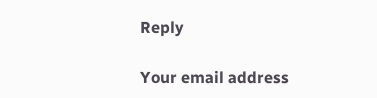Reply

Your email address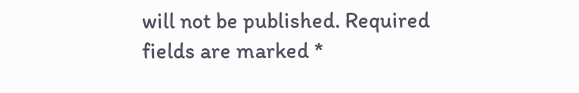will not be published. Required fields are marked *